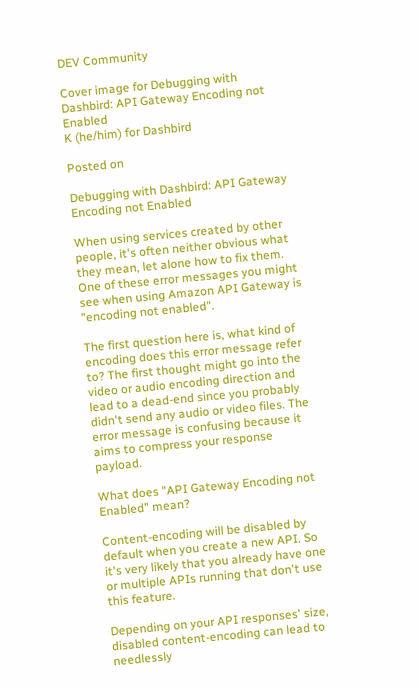DEV Community

Cover image for Debugging with Dashbird: API Gateway Encoding not Enabled
K (he/him) for Dashbird

Posted on

Debugging with Dashbird: API Gateway Encoding not Enabled

When using services created by other people, it's often neither obvious what they mean, let alone how to fix them. One of these error messages you might see when using Amazon API Gateway is "encoding not enabled".

The first question here is, what kind of encoding does this error message refer to? The first thought might go into the video or audio encoding direction and lead to a dead-end since you probably didn't send any audio or video files. The error message is confusing because it aims to compress your response payload.

What does "API Gateway Encoding not Enabled" mean?

Content-encoding will be disabled by default when you create a new API. So it's very likely that you already have one or multiple APIs running that don't use this feature.

Depending on your API responses' size, disabled content-encoding can lead to needlessly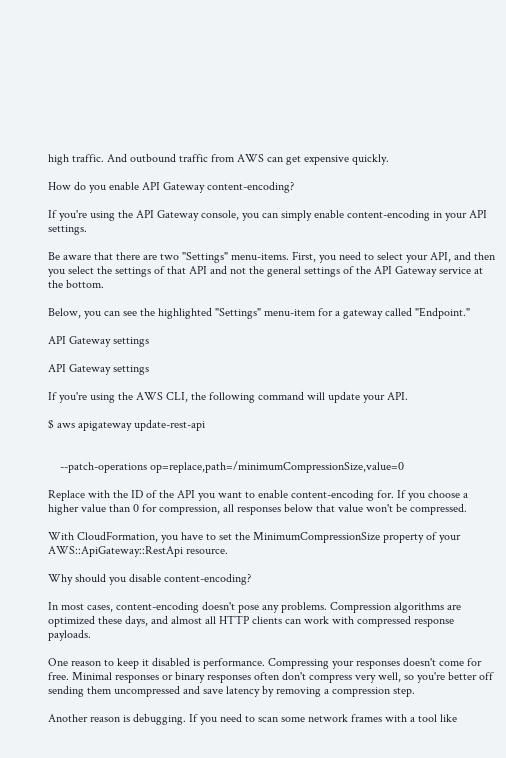high traffic. And outbound traffic from AWS can get expensive quickly.

How do you enable API Gateway content-encoding?

If you're using the API Gateway console, you can simply enable content-encoding in your API settings.

Be aware that there are two "Settings" menu-items. First, you need to select your API, and then you select the settings of that API and not the general settings of the API Gateway service at the bottom.

Below, you can see the highlighted "Settings" menu-item for a gateway called "Endpoint."

API Gateway settings

API Gateway settings

If you're using the AWS CLI, the following command will update your API.

$ aws apigateway update-rest-api


    --patch-operations op=replace,path=/minimumCompressionSize,value=0

Replace with the ID of the API you want to enable content-encoding for. If you choose a higher value than 0 for compression, all responses below that value won't be compressed.

With CloudFormation, you have to set the MinimumCompressionSize property of your AWS::ApiGateway::RestApi resource.

Why should you disable content-encoding?

In most cases, content-encoding doesn't pose any problems. Compression algorithms are optimized these days, and almost all HTTP clients can work with compressed response payloads.

One reason to keep it disabled is performance. Compressing your responses doesn't come for free. Minimal responses or binary responses often don't compress very well, so you're better off sending them uncompressed and save latency by removing a compression step.

Another reason is debugging. If you need to scan some network frames with a tool like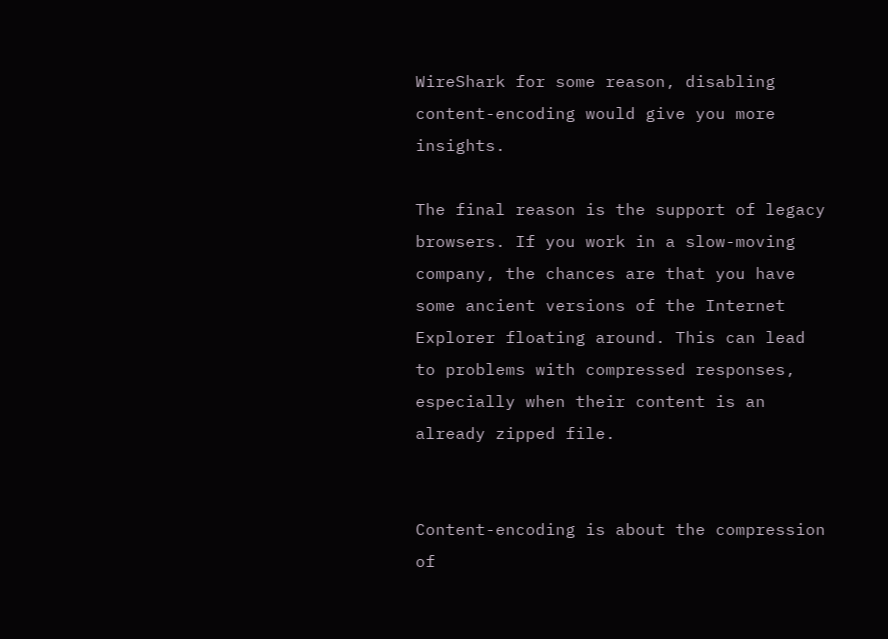WireShark for some reason, disabling content-encoding would give you more insights.

The final reason is the support of legacy browsers. If you work in a slow-moving company, the chances are that you have some ancient versions of the Internet Explorer floating around. This can lead to problems with compressed responses, especially when their content is an already zipped file.


Content-encoding is about the compression of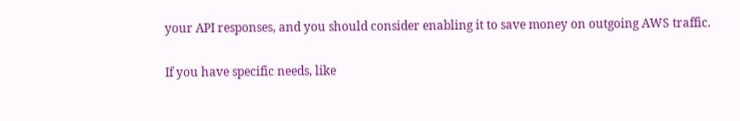your API responses, and you should consider enabling it to save money on outgoing AWS traffic.

If you have specific needs, like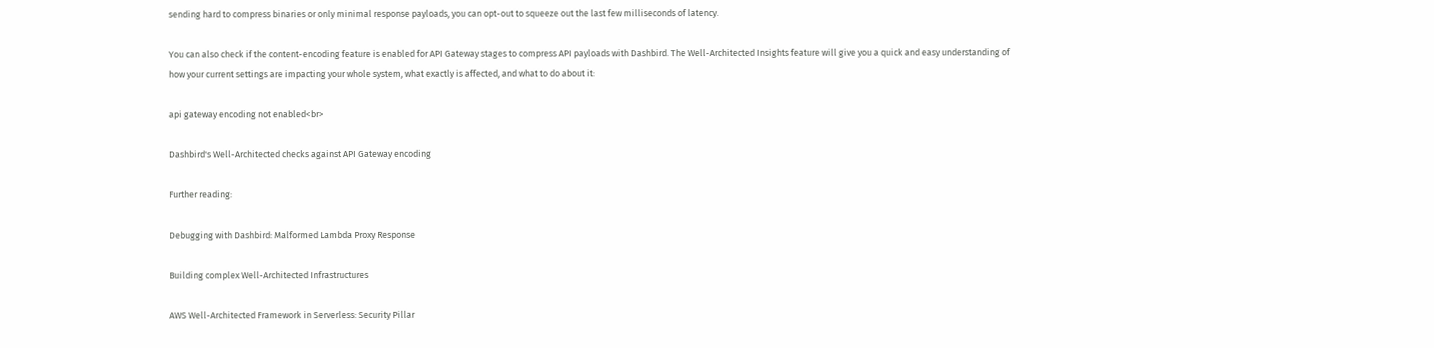sending hard to compress binaries or only minimal response payloads, you can opt-out to squeeze out the last few milliseconds of latency.

You can also check if the content-encoding feature is enabled for API Gateway stages to compress API payloads with Dashbird. The Well-Architected Insights feature will give you a quick and easy understanding of how your current settings are impacting your whole system, what exactly is affected, and what to do about it:

api gateway encoding not enabled<br>

Dashbird's Well-Architected checks against API Gateway encoding

Further reading:

Debugging with Dashbird: Malformed Lambda Proxy Response

Building complex Well-Architected Infrastructures

AWS Well-Architected Framework in Serverless: Security Pillar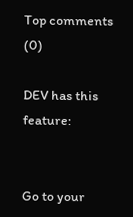Top comments (0)

DEV has this feature:


Go to your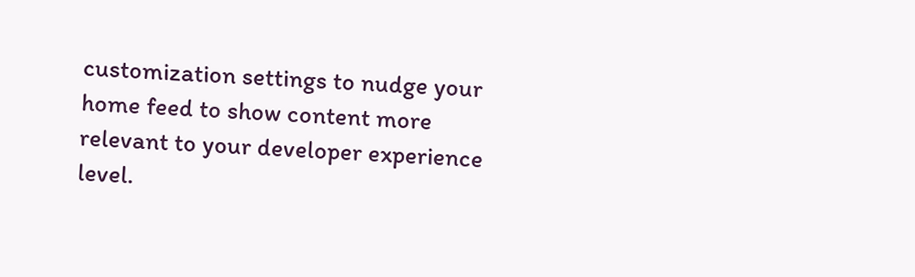customization settings to nudge your home feed to show content more relevant to your developer experience level.